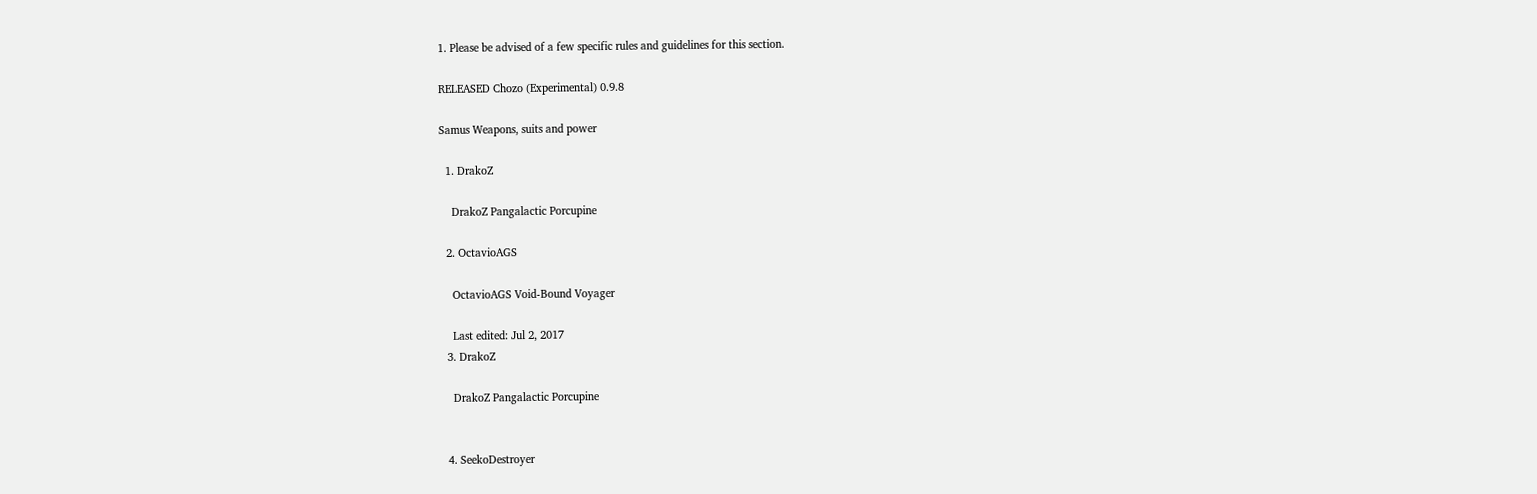1. Please be advised of a few specific rules and guidelines for this section.

RELEASED Chozo (Experimental) 0.9.8

Samus Weapons, suits and power

  1. DrakoZ

    DrakoZ Pangalactic Porcupine

  2. OctavioAGS

    OctavioAGS Void-Bound Voyager

    Last edited: Jul 2, 2017
  3. DrakoZ

    DrakoZ Pangalactic Porcupine


  4. SeekoDestroyer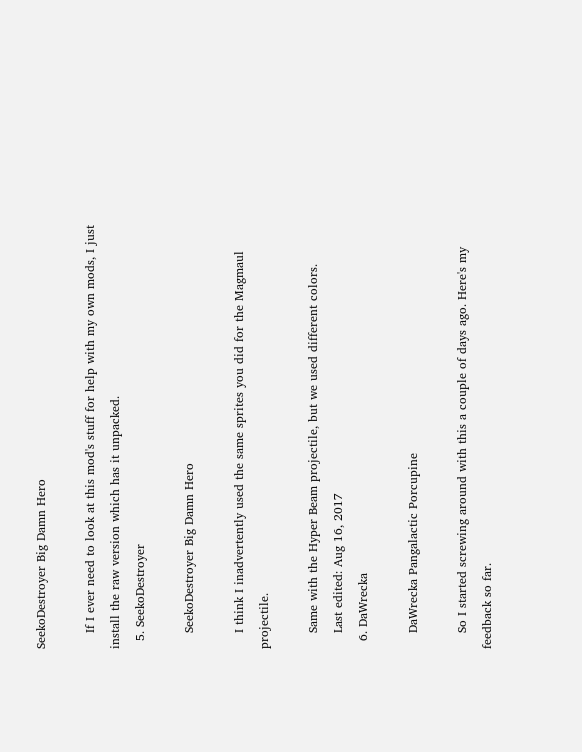SeekoDestroyer Big Damn Hero

    If I ever need to look at this mod's stuff for help with my own mods, I just install the raw version which has it unpacked.
  5. SeekoDestroyer

    SeekoDestroyer Big Damn Hero

    I think I inadvertently used the same sprites you did for the Magmaul projectile.

    Same with the Hyper Beam projectile, but we used different colors.
    Last edited: Aug 16, 2017
  6. DaWrecka

    DaWrecka Pangalactic Porcupine

    So I started screwing around with this a couple of days ago. Here's my feedback so far.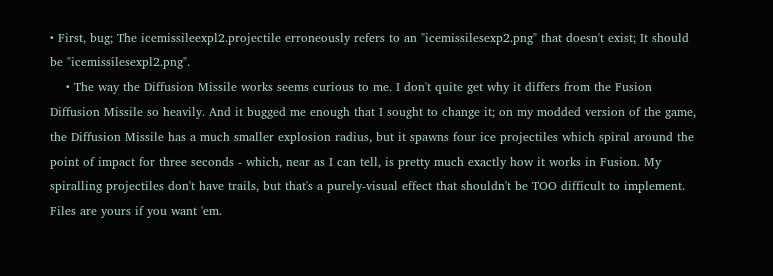• First, bug; The icemissileexpl2.projectile erroneously refers to an "icemissilesexp2.png" that doesn't exist; It should be "icemissilesexpl2.png".
    • The way the Diffusion Missile works seems curious to me. I don't quite get why it differs from the Fusion Diffusion Missile so heavily. And it bugged me enough that I sought to change it; on my modded version of the game, the Diffusion Missile has a much smaller explosion radius, but it spawns four ice projectiles which spiral around the point of impact for three seconds - which, near as I can tell, is pretty much exactly how it works in Fusion. My spiralling projectiles don't have trails, but that's a purely-visual effect that shouldn't be TOO difficult to implement. Files are yours if you want 'em.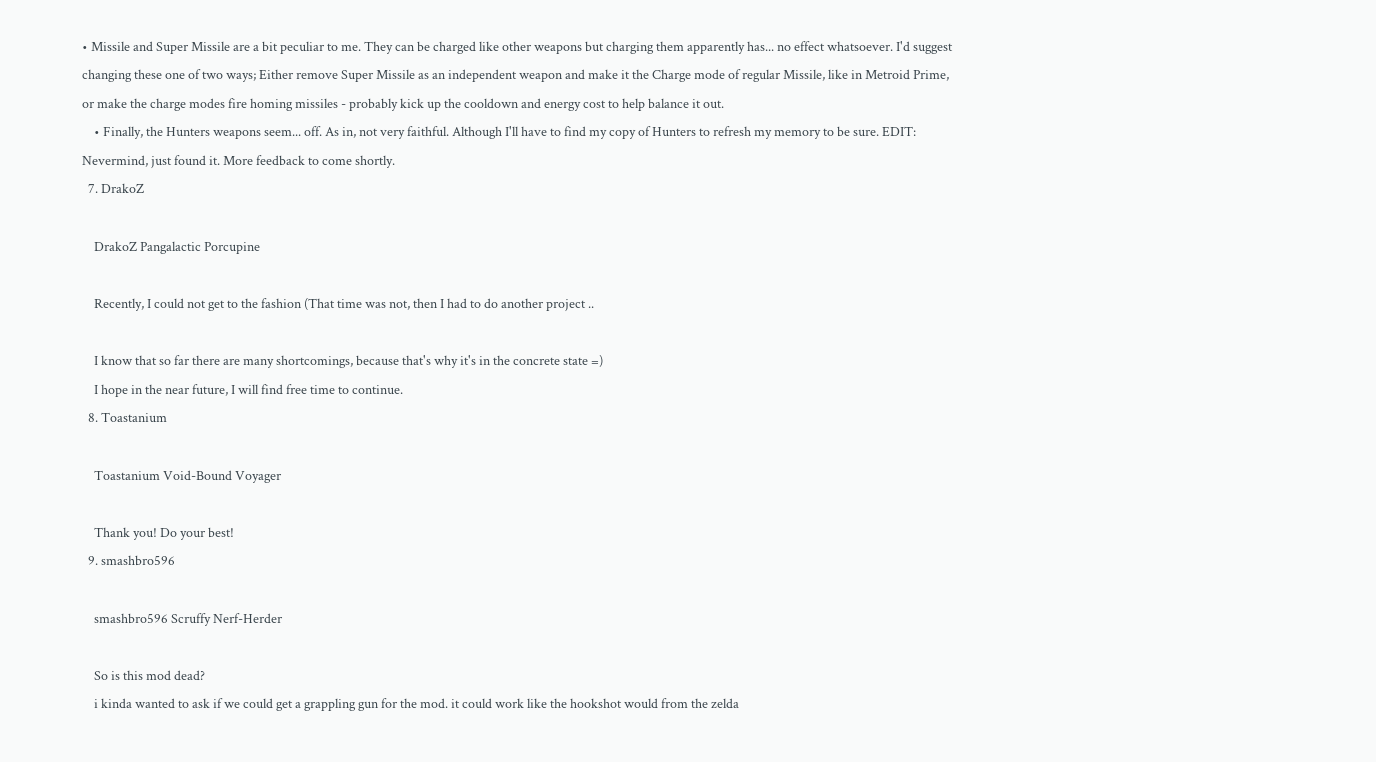• Missile and Super Missile are a bit peculiar to me. They can be charged like other weapons but charging them apparently has... no effect whatsoever. I'd suggest changing these one of two ways; Either remove Super Missile as an independent weapon and make it the Charge mode of regular Missile, like in Metroid Prime, or make the charge modes fire homing missiles - probably kick up the cooldown and energy cost to help balance it out.
    • Finally, the Hunters weapons seem... off. As in, not very faithful. Although I'll have to find my copy of Hunters to refresh my memory to be sure. EDIT: Nevermind, just found it. More feedback to come shortly.
  7. DrakoZ

    DrakoZ Pangalactic Porcupine

    Recently, I could not get to the fashion (That time was not, then I had to do another project ..

    I know that so far there are many shortcomings, because that's why it's in the concrete state =)
    I hope in the near future, I will find free time to continue.
  8. Toastanium

    Toastanium Void-Bound Voyager

    Thank you! Do your best!
  9. smashbro596

    smashbro596 Scruffy Nerf-Herder

    So is this mod dead?
    i kinda wanted to ask if we could get a grappling gun for the mod. it could work like the hookshot would from the zelda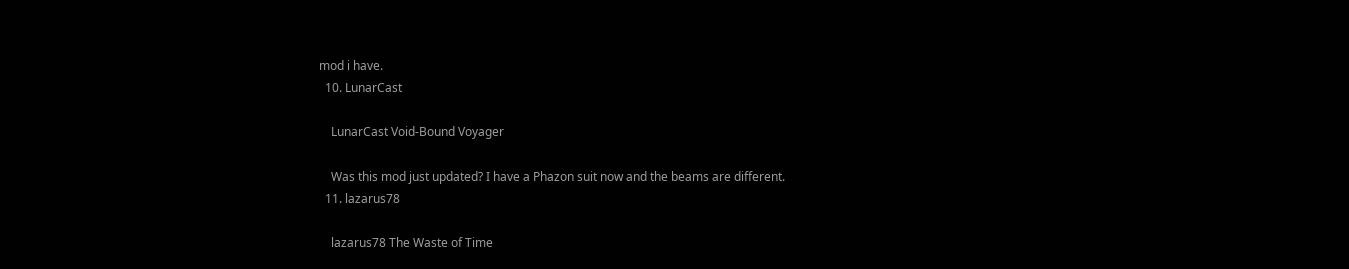mod i have.
  10. LunarCast

    LunarCast Void-Bound Voyager

    Was this mod just updated? I have a Phazon suit now and the beams are different.
  11. lazarus78

    lazarus78 The Waste of Time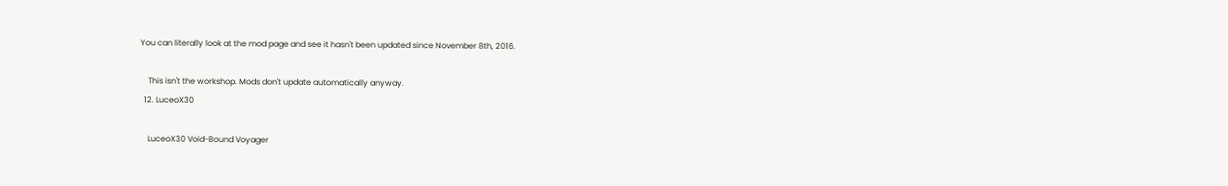You can literally look at the mod page and see it hasn't been updated since November 8th, 2016.

    This isn't the workshop. Mods don't update automatically anyway.
  12. LuceoX30

    LuceoX30 Void-Bound Voyager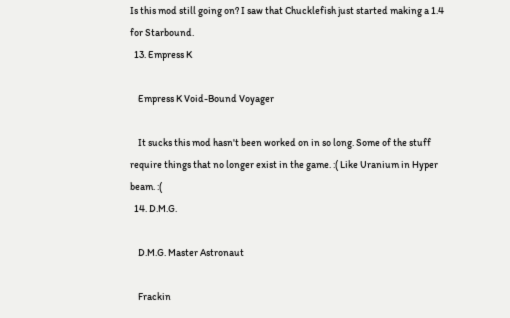Is this mod still going on? I saw that Chucklefish just started making a 1.4 for Starbound.
  13. Empress K

    Empress K Void-Bound Voyager

    It sucks this mod hasn't been worked on in so long. Some of the stuff require things that no longer exist in the game. :( Like Uranium in Hyper beam. :(
  14. D.M.G.

    D.M.G. Master Astronaut

    Frackin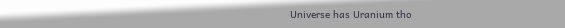Universe has Uranium tho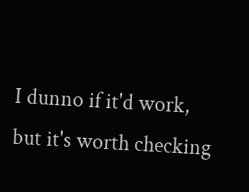I dunno if it'd work, but it's worth checking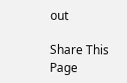out

Share This Page